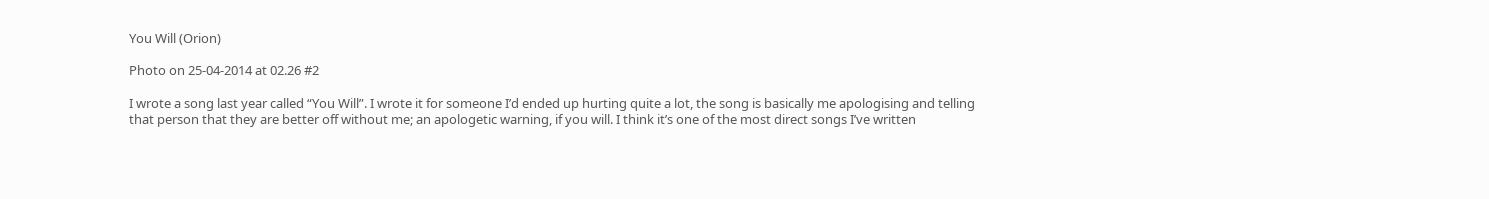You Will (Orion)

Photo on 25-04-2014 at 02.26 #2

I wrote a song last year called “You Will”. I wrote it for someone I’d ended up hurting quite a lot, the song is basically me apologising and telling that person that they are better off without me; an apologetic warning, if you will. I think it’s one of the most direct songs I’ve written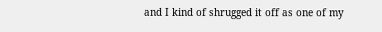and I kind of shrugged it off as one of my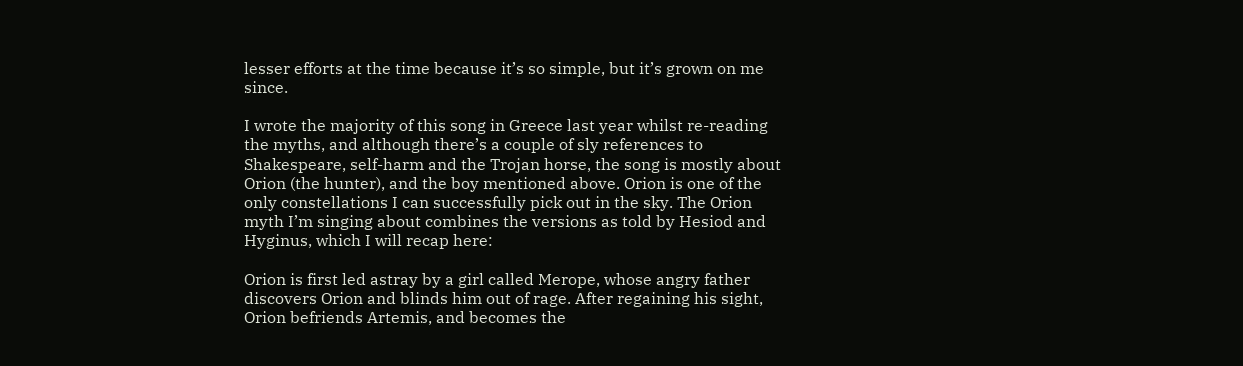lesser efforts at the time because it’s so simple, but it’s grown on me since.

I wrote the majority of this song in Greece last year whilst re-reading the myths, and although there’s a couple of sly references to Shakespeare, self-harm and the Trojan horse, the song is mostly about Orion (the hunter), and the boy mentioned above. Orion is one of the only constellations I can successfully pick out in the sky. The Orion myth I’m singing about combines the versions as told by Hesiod and Hyginus, which I will recap here:

Orion is first led astray by a girl called Merope, whose angry father discovers Orion and blinds him out of rage. After regaining his sight, Orion befriends Artemis, and becomes the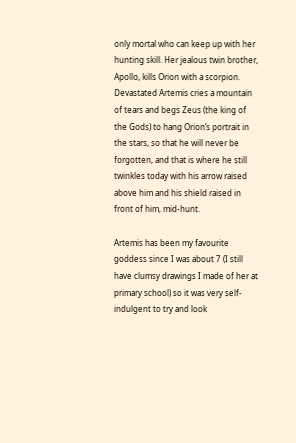only mortal who can keep up with her hunting skill. Her jealous twin brother, Apollo, kills Orion with a scorpion. Devastated Artemis cries a mountain of tears and begs Zeus (the king of the Gods) to hang Orion’s portrait in the stars, so that he will never be forgotten, and that is where he still twinkles today with his arrow raised above him and his shield raised in front of him, mid-hunt.

Artemis has been my favourite goddess since I was about 7 (I still have clumsy drawings I made of her at primary school) so it was very self-indulgent to try and look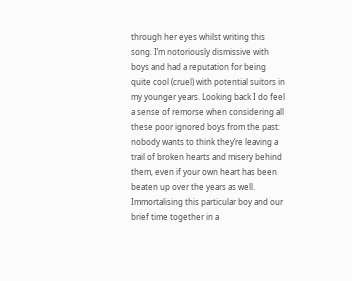through her eyes whilst writing this song. I’m notoriously dismissive with boys and had a reputation for being quite cool (cruel) with potential suitors in my younger years. Looking back I do feel a sense of remorse when considering all these poor ignored boys from the past: nobody wants to think they’re leaving a trail of broken hearts and misery behind them, even if your own heart has been beaten up over the years as well. Immortalising this particular boy and our brief time together in a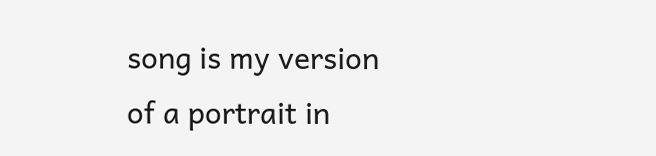song is my version of a portrait in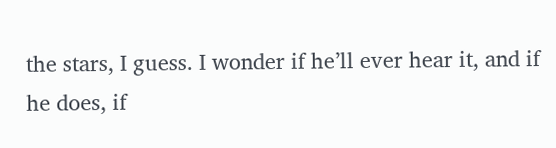the stars, I guess. I wonder if he’ll ever hear it, and if he does, if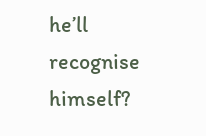he’ll recognise himself?